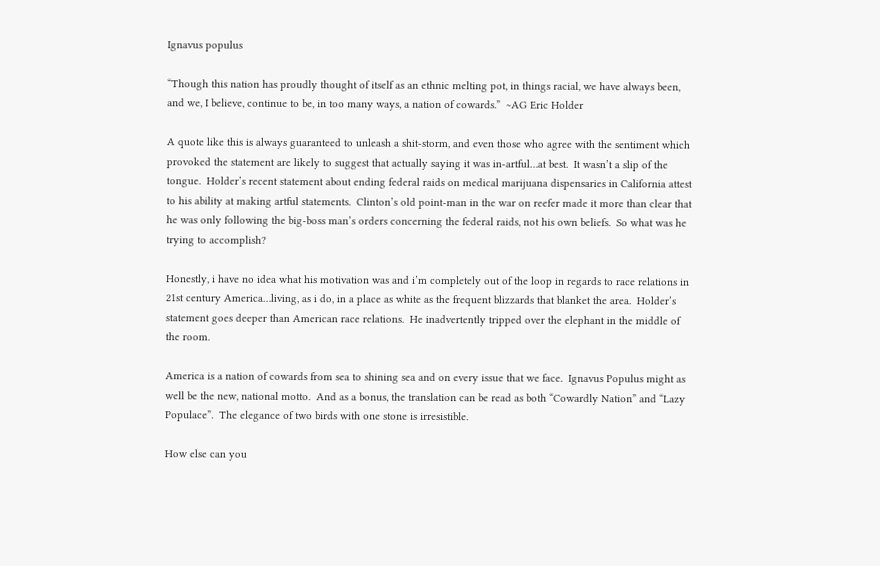Ignavus populus

“Though this nation has proudly thought of itself as an ethnic melting pot, in things racial, we have always been, and we, I believe, continue to be, in too many ways, a nation of cowards.”  ~AG Eric Holder

A quote like this is always guaranteed to unleash a shit-storm, and even those who agree with the sentiment which provoked the statement are likely to suggest that actually saying it was in-artful…at best.  It wasn’t a slip of the tongue.  Holder’s recent statement about ending federal raids on medical marijuana dispensaries in California attest to his ability at making artful statements.  Clinton’s old point-man in the war on reefer made it more than clear that he was only following the big-boss man’s orders concerning the federal raids, not his own beliefs.  So what was he trying to accomplish?

Honestly, i have no idea what his motivation was and i’m completely out of the loop in regards to race relations in 21st century America…living, as i do, in a place as white as the frequent blizzards that blanket the area.  Holder’s statement goes deeper than American race relations.  He inadvertently tripped over the elephant in the middle of the room.

America is a nation of cowards from sea to shining sea and on every issue that we face.  Ignavus Populus might as well be the new, national motto.  And as a bonus, the translation can be read as both “Cowardly Nation” and “Lazy Populace”.  The elegance of two birds with one stone is irresistible.

How else can you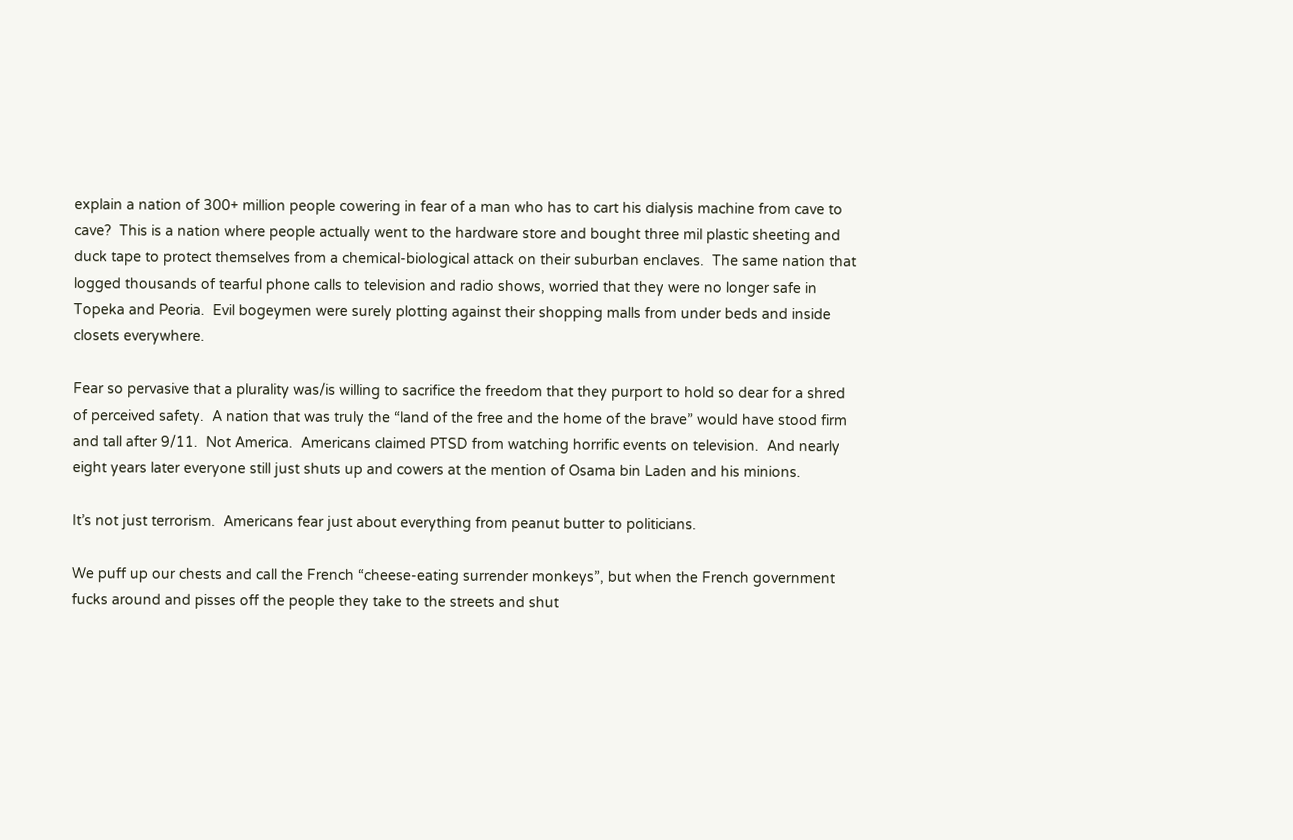explain a nation of 300+ million people cowering in fear of a man who has to cart his dialysis machine from cave to cave?  This is a nation where people actually went to the hardware store and bought three mil plastic sheeting and duck tape to protect themselves from a chemical-biological attack on their suburban enclaves.  The same nation that logged thousands of tearful phone calls to television and radio shows, worried that they were no longer safe in Topeka and Peoria.  Evil bogeymen were surely plotting against their shopping malls from under beds and inside closets everywhere.

Fear so pervasive that a plurality was/is willing to sacrifice the freedom that they purport to hold so dear for a shred of perceived safety.  A nation that was truly the “land of the free and the home of the brave” would have stood firm and tall after 9/11.  Not America.  Americans claimed PTSD from watching horrific events on television.  And nearly eight years later everyone still just shuts up and cowers at the mention of Osama bin Laden and his minions.

It’s not just terrorism.  Americans fear just about everything from peanut butter to politicians.

We puff up our chests and call the French “cheese-eating surrender monkeys”, but when the French government fucks around and pisses off the people they take to the streets and shut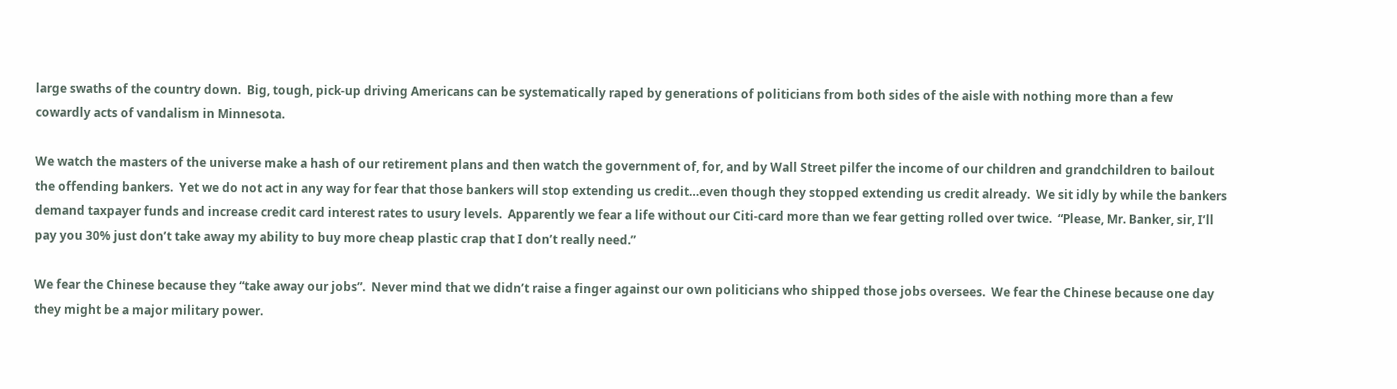large swaths of the country down.  Big, tough, pick-up driving Americans can be systematically raped by generations of politicians from both sides of the aisle with nothing more than a few cowardly acts of vandalism in Minnesota.

We watch the masters of the universe make a hash of our retirement plans and then watch the government of, for, and by Wall Street pilfer the income of our children and grandchildren to bailout the offending bankers.  Yet we do not act in any way for fear that those bankers will stop extending us credit…even though they stopped extending us credit already.  We sit idly by while the bankers demand taxpayer funds and increase credit card interest rates to usury levels.  Apparently we fear a life without our Citi-card more than we fear getting rolled over twice.  “Please, Mr. Banker, sir, I’ll pay you 30% just don’t take away my ability to buy more cheap plastic crap that I don’t really need.”

We fear the Chinese because they “take away our jobs”.  Never mind that we didn’t raise a finger against our own politicians who shipped those jobs oversees.  We fear the Chinese because one day they might be a major military power.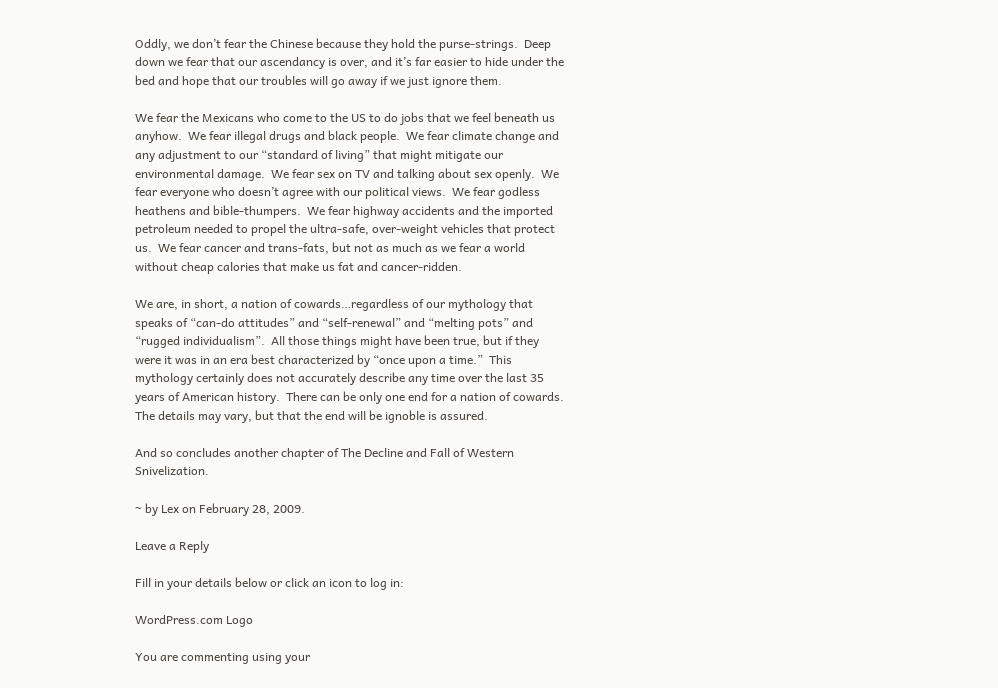Oddly, we don’t fear the Chinese because they hold the purse-strings.  Deep down we fear that our ascendancy is over, and it’s far easier to hide under the bed and hope that our troubles will go away if we just ignore them.

We fear the Mexicans who come to the US to do jobs that we feel beneath us anyhow.  We fear illegal drugs and black people.  We fear climate change and any adjustment to our “standard of living” that might mitigate our environmental damage.  We fear sex on TV and talking about sex openly.  We fear everyone who doesn’t agree with our political views.  We fear godless heathens and bible-thumpers.  We fear highway accidents and the imported petroleum needed to propel the ultra-safe, over-weight vehicles that protect us.  We fear cancer and trans-fats, but not as much as we fear a world without cheap calories that make us fat and cancer-ridden.

We are, in short, a nation of cowards…regardless of our mythology that speaks of “can-do attitudes” and “self-renewal” and “melting pots” and “rugged individualism”.  All those things might have been true, but if they were it was in an era best characterized by “once upon a time.”  This mythology certainly does not accurately describe any time over the last 35 years of American history.  There can be only one end for a nation of cowards.  The details may vary, but that the end will be ignoble is assured.

And so concludes another chapter of The Decline and Fall of Western Snivelization.

~ by Lex on February 28, 2009.

Leave a Reply

Fill in your details below or click an icon to log in:

WordPress.com Logo

You are commenting using your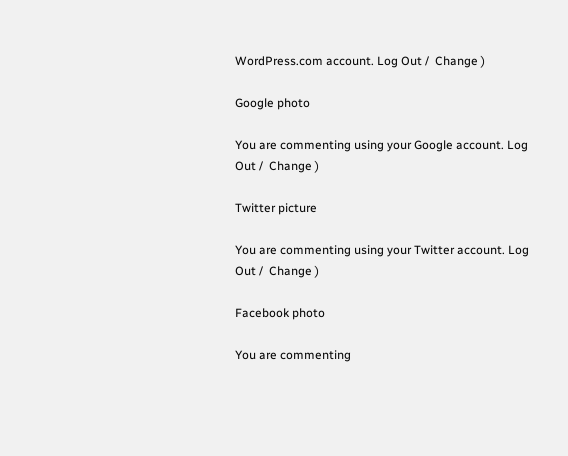WordPress.com account. Log Out /  Change )

Google photo

You are commenting using your Google account. Log Out /  Change )

Twitter picture

You are commenting using your Twitter account. Log Out /  Change )

Facebook photo

You are commenting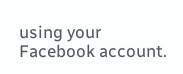using your Facebook account.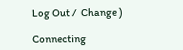Log Out /  Change )

Connecting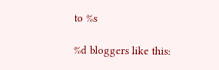to %s

%d bloggers like this: